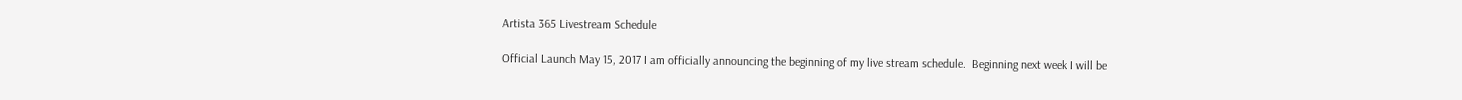Artista 365 Livestream Schedule

Official Launch May 15, 2017 I am officially announcing the beginning of my live stream schedule.  Beginning next week I will be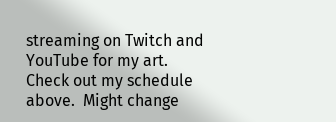streaming on Twitch and YouTube for my art.  Check out my schedule above.  Might change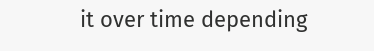it over time depending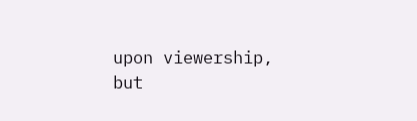upon viewership, but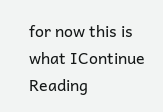for now this is what IContinue Reading